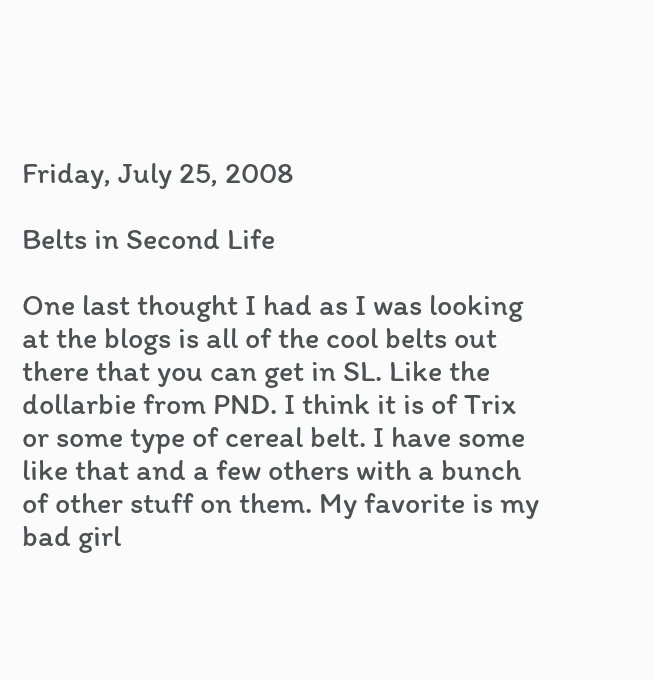Friday, July 25, 2008

Belts in Second Life

One last thought I had as I was looking at the blogs is all of the cool belts out there that you can get in SL. Like the dollarbie from PND. I think it is of Trix or some type of cereal belt. I have some like that and a few others with a bunch of other stuff on them. My favorite is my bad girl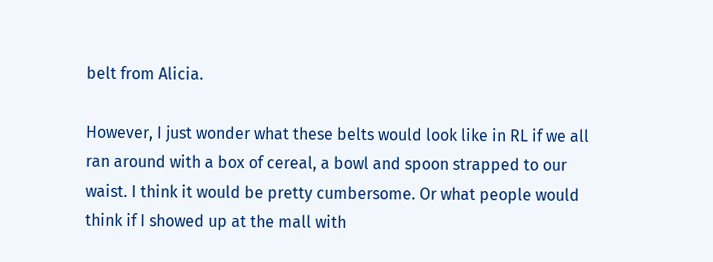belt from Alicia.

However, I just wonder what these belts would look like in RL if we all ran around with a box of cereal, a bowl and spoon strapped to our waist. I think it would be pretty cumbersome. Or what people would think if I showed up at the mall with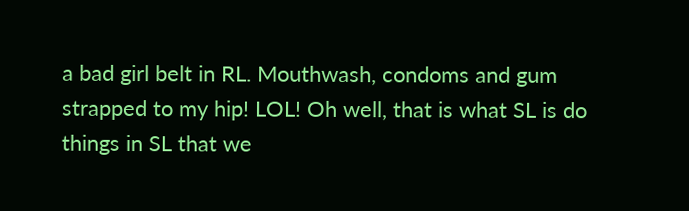a bad girl belt in RL. Mouthwash, condoms and gum strapped to my hip! LOL! Oh well, that is what SL is do things in SL that we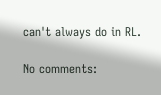can't always do in RL.

No comments: